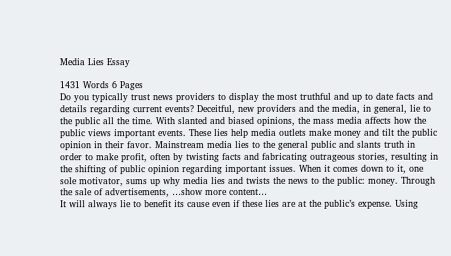Media Lies Essay

1431 Words 6 Pages
Do you typically trust news providers to display the most truthful and up to date facts and details regarding current events? Deceitful, new providers and the media, in general, lie to the public all the time. With slanted and biased opinions, the mass media affects how the public views important events. These lies help media outlets make money and tilt the public opinion in their favor. Mainstream media lies to the general public and slants truth in order to make profit, often by twisting facts and fabricating outrageous stories, resulting in the shifting of public opinion regarding important issues. When it comes down to it, one sole motivator, sums up why media lies and twists the news to the public: money. Through the sale of advertisements, …show more content…
It will always lie to benefit its cause even if these lies are at the public’s expense. Using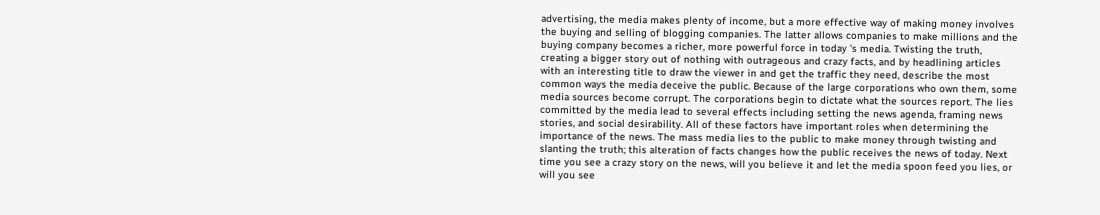advertising, the media makes plenty of income, but a more effective way of making money involves the buying and selling of blogging companies. The latter allows companies to make millions and the buying company becomes a richer, more powerful force in today 's media. Twisting the truth, creating a bigger story out of nothing with outrageous and crazy facts, and by headlining articles with an interesting title to draw the viewer in and get the traffic they need, describe the most common ways the media deceive the public. Because of the large corporations who own them, some media sources become corrupt. The corporations begin to dictate what the sources report. The lies committed by the media lead to several effects including setting the news agenda, framing news stories, and social desirability. All of these factors have important roles when determining the importance of the news. The mass media lies to the public to make money through twisting and slanting the truth; this alteration of facts changes how the public receives the news of today. Next time you see a crazy story on the news, will you believe it and let the media spoon feed you lies, or will you see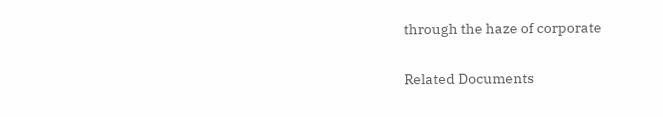through the haze of corporate

Related Documents